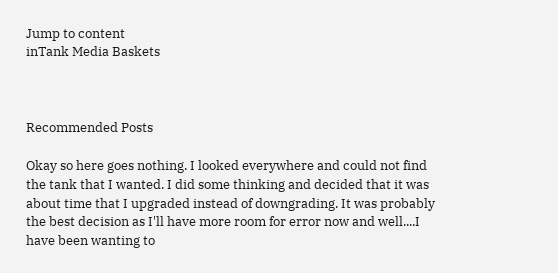Jump to content
inTank Media Baskets



Recommended Posts

Okay so here goes nothing. I looked everywhere and could not find the tank that I wanted. I did some thinking and decided that it was about time that I upgraded instead of downgrading. It was probably the best decision as I'll have more room for error now and well....I have been wanting to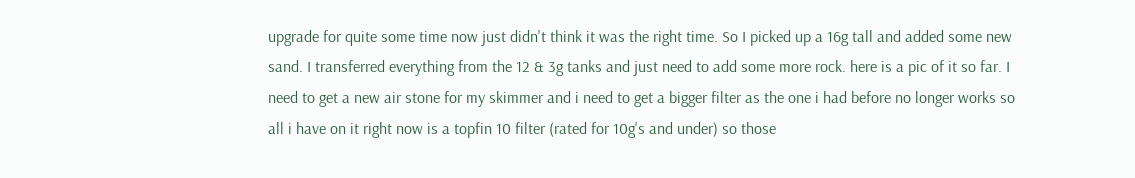upgrade for quite some time now just didn't think it was the right time. So I picked up a 16g tall and added some new sand. I transferred everything from the 12 & 3g tanks and just need to add some more rock. here is a pic of it so far. I need to get a new air stone for my skimmer and i need to get a bigger filter as the one i had before no longer works so all i have on it right now is a topfin 10 filter (rated for 10g's and under) so those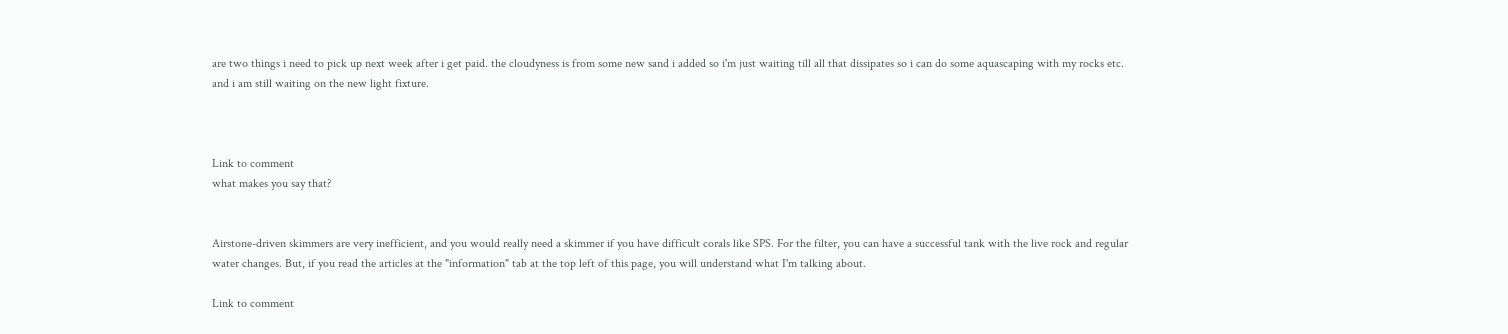are two things i need to pick up next week after i get paid. the cloudyness is from some new sand i added so i'm just waiting till all that dissipates so i can do some aquascaping with my rocks etc. and i am still waiting on the new light fixture.



Link to comment
what makes you say that?


Airstone-driven skimmers are very inefficient, and you would really need a skimmer if you have difficult corals like SPS. For the filter, you can have a successful tank with the live rock and regular water changes. But, if you read the articles at the "information" tab at the top left of this page, you will understand what I'm talking about.

Link to comment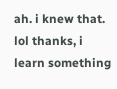ah. i knew that. lol thanks, i learn something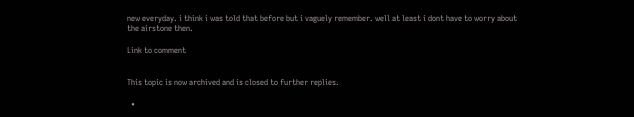new everyday. i think i was told that before but i vaguely remember. well at least i dont have to worry about the airstone then.

Link to comment


This topic is now archived and is closed to further replies.

  •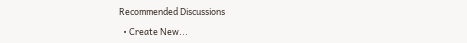Recommended Discussions

  • Create New...